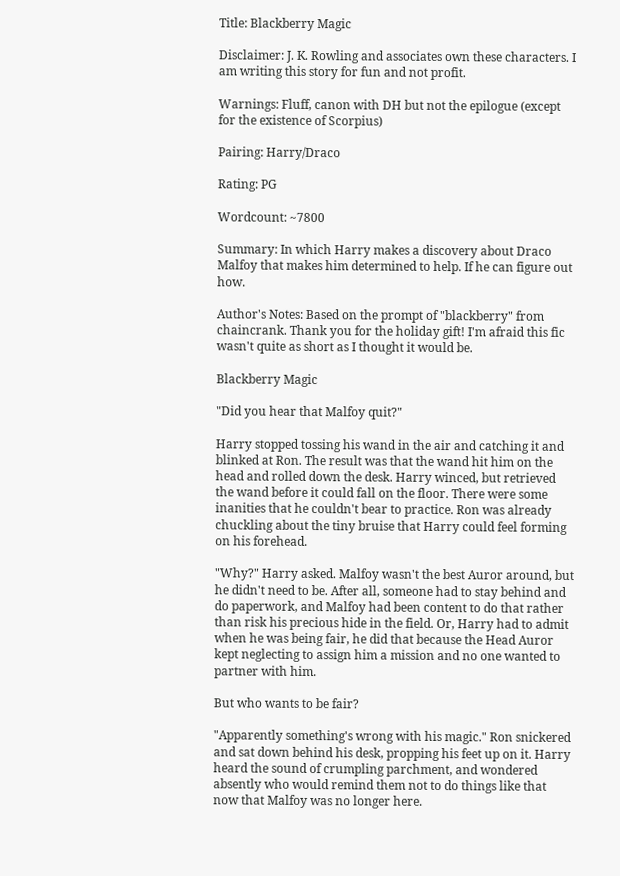Title: Blackberry Magic

Disclaimer: J. K. Rowling and associates own these characters. I am writing this story for fun and not profit.

Warnings: Fluff, canon with DH but not the epilogue (except for the existence of Scorpius)

Pairing: Harry/Draco

Rating: PG

Wordcount: ~7800

Summary: In which Harry makes a discovery about Draco Malfoy that makes him determined to help. If he can figure out how.

Author's Notes: Based on the prompt of "blackberry" from chaincrank. Thank you for the holiday gift! I'm afraid this fic wasn't quite as short as I thought it would be.

Blackberry Magic

"Did you hear that Malfoy quit?"

Harry stopped tossing his wand in the air and catching it and blinked at Ron. The result was that the wand hit him on the head and rolled down the desk. Harry winced, but retrieved the wand before it could fall on the floor. There were some inanities that he couldn't bear to practice. Ron was already chuckling about the tiny bruise that Harry could feel forming on his forehead.

"Why?" Harry asked. Malfoy wasn't the best Auror around, but he didn't need to be. After all, someone had to stay behind and do paperwork, and Malfoy had been content to do that rather than risk his precious hide in the field. Or, Harry had to admit when he was being fair, he did that because the Head Auror kept neglecting to assign him a mission and no one wanted to partner with him.

But who wants to be fair?

"Apparently something's wrong with his magic." Ron snickered and sat down behind his desk, propping his feet up on it. Harry heard the sound of crumpling parchment, and wondered absently who would remind them not to do things like that now that Malfoy was no longer here.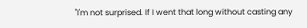"I'm not surprised. If I went that long without casting any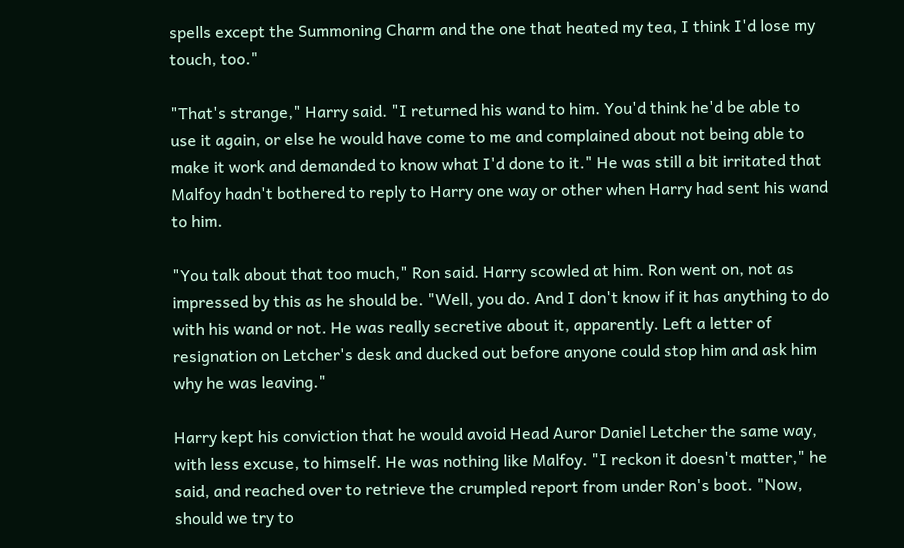spells except the Summoning Charm and the one that heated my tea, I think I'd lose my touch, too."

"That's strange," Harry said. "I returned his wand to him. You'd think he'd be able to use it again, or else he would have come to me and complained about not being able to make it work and demanded to know what I'd done to it." He was still a bit irritated that Malfoy hadn't bothered to reply to Harry one way or other when Harry had sent his wand to him.

"You talk about that too much," Ron said. Harry scowled at him. Ron went on, not as impressed by this as he should be. "Well, you do. And I don't know if it has anything to do with his wand or not. He was really secretive about it, apparently. Left a letter of resignation on Letcher's desk and ducked out before anyone could stop him and ask him why he was leaving."

Harry kept his conviction that he would avoid Head Auror Daniel Letcher the same way, with less excuse, to himself. He was nothing like Malfoy. "I reckon it doesn't matter," he said, and reached over to retrieve the crumpled report from under Ron's boot. "Now, should we try to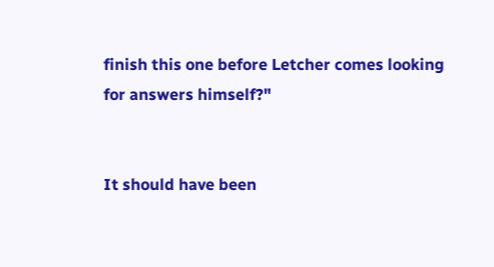finish this one before Letcher comes looking for answers himself?"


It should have been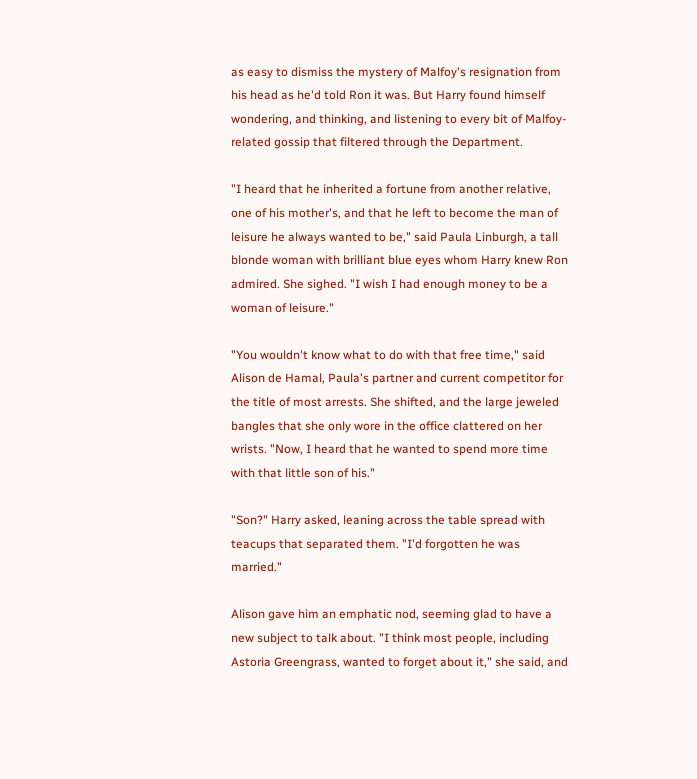as easy to dismiss the mystery of Malfoy's resignation from his head as he'd told Ron it was. But Harry found himself wondering, and thinking, and listening to every bit of Malfoy-related gossip that filtered through the Department.

"I heard that he inherited a fortune from another relative, one of his mother's, and that he left to become the man of leisure he always wanted to be," said Paula Linburgh, a tall blonde woman with brilliant blue eyes whom Harry knew Ron admired. She sighed. "I wish I had enough money to be a woman of leisure."

"You wouldn't know what to do with that free time," said Alison de Hamal, Paula's partner and current competitor for the title of most arrests. She shifted, and the large jeweled bangles that she only wore in the office clattered on her wrists. "Now, I heard that he wanted to spend more time with that little son of his."

"Son?" Harry asked, leaning across the table spread with teacups that separated them. "I'd forgotten he was married."

Alison gave him an emphatic nod, seeming glad to have a new subject to talk about. "I think most people, including Astoria Greengrass, wanted to forget about it," she said, and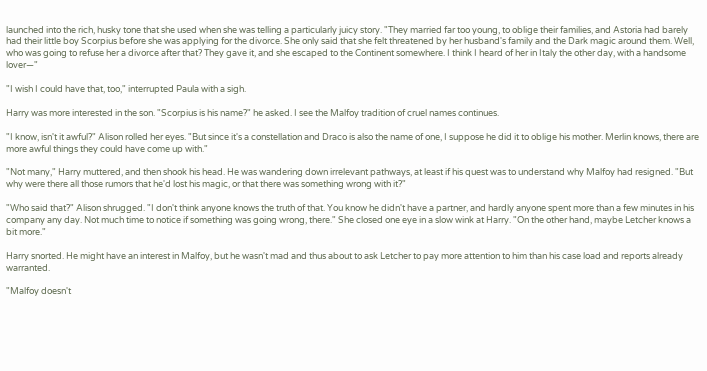launched into the rich, husky tone that she used when she was telling a particularly juicy story. "They married far too young, to oblige their families, and Astoria had barely had their little boy Scorpius before she was applying for the divorce. She only said that she felt threatened by her husband's family and the Dark magic around them. Well, who was going to refuse her a divorce after that? They gave it, and she escaped to the Continent somewhere. I think I heard of her in Italy the other day, with a handsome lover—"

"I wish I could have that, too," interrupted Paula with a sigh.

Harry was more interested in the son. "Scorpius is his name?" he asked. I see the Malfoy tradition of cruel names continues.

"I know, isn't it awful?" Alison rolled her eyes. "But since it's a constellation and Draco is also the name of one, I suppose he did it to oblige his mother. Merlin knows, there are more awful things they could have come up with."

"Not many," Harry muttered, and then shook his head. He was wandering down irrelevant pathways, at least if his quest was to understand why Malfoy had resigned. "But why were there all those rumors that he'd lost his magic, or that there was something wrong with it?"

"Who said that?" Alison shrugged. "I don't think anyone knows the truth of that. You know he didn't have a partner, and hardly anyone spent more than a few minutes in his company any day. Not much time to notice if something was going wrong, there." She closed one eye in a slow wink at Harry. "On the other hand, maybe Letcher knows a bit more."

Harry snorted. He might have an interest in Malfoy, but he wasn't mad and thus about to ask Letcher to pay more attention to him than his case load and reports already warranted.

"Malfoy doesn't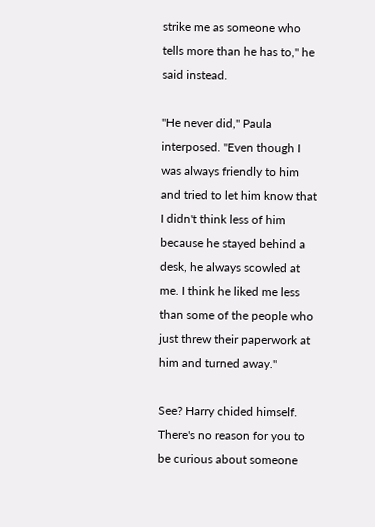strike me as someone who tells more than he has to," he said instead.

"He never did," Paula interposed. "Even though I was always friendly to him and tried to let him know that I didn't think less of him because he stayed behind a desk, he always scowled at me. I think he liked me less than some of the people who just threw their paperwork at him and turned away."

See? Harry chided himself. There's no reason for you to be curious about someone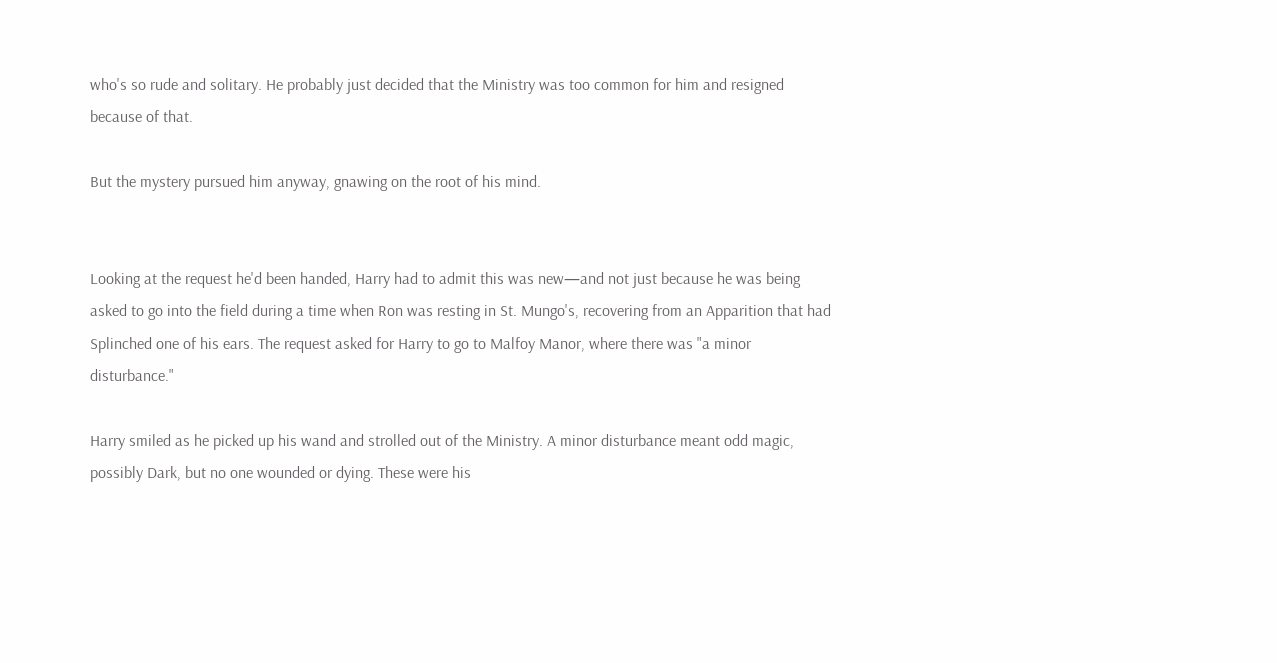who's so rude and solitary. He probably just decided that the Ministry was too common for him and resigned because of that.

But the mystery pursued him anyway, gnawing on the root of his mind.


Looking at the request he'd been handed, Harry had to admit this was new—and not just because he was being asked to go into the field during a time when Ron was resting in St. Mungo's, recovering from an Apparition that had Splinched one of his ears. The request asked for Harry to go to Malfoy Manor, where there was "a minor disturbance."

Harry smiled as he picked up his wand and strolled out of the Ministry. A minor disturbance meant odd magic, possibly Dark, but no one wounded or dying. These were his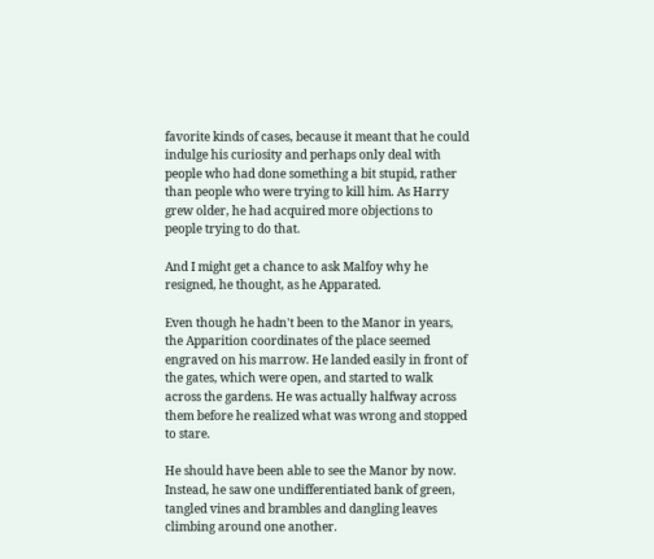favorite kinds of cases, because it meant that he could indulge his curiosity and perhaps only deal with people who had done something a bit stupid, rather than people who were trying to kill him. As Harry grew older, he had acquired more objections to people trying to do that.

And I might get a chance to ask Malfoy why he resigned, he thought, as he Apparated.

Even though he hadn't been to the Manor in years, the Apparition coordinates of the place seemed engraved on his marrow. He landed easily in front of the gates, which were open, and started to walk across the gardens. He was actually halfway across them before he realized what was wrong and stopped to stare.

He should have been able to see the Manor by now. Instead, he saw one undifferentiated bank of green, tangled vines and brambles and dangling leaves climbing around one another.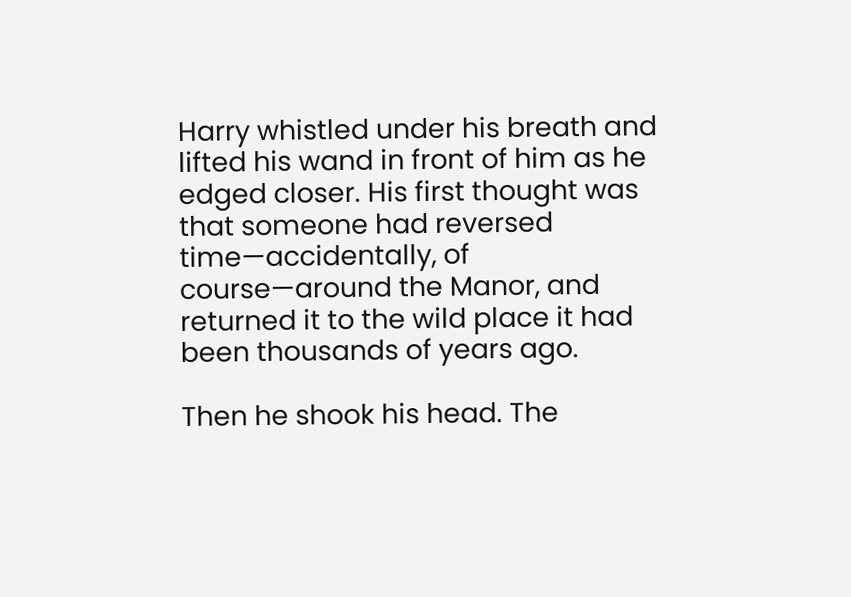Harry whistled under his breath and lifted his wand in front of him as he edged closer. His first thought was that someone had reversed time—accidentally, of course—around the Manor, and returned it to the wild place it had been thousands of years ago.

Then he shook his head. The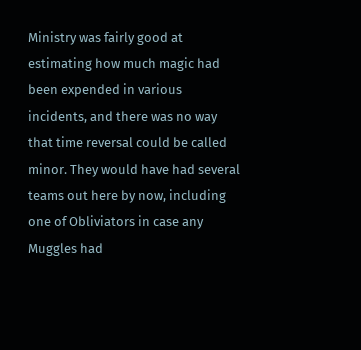Ministry was fairly good at estimating how much magic had been expended in various incidents, and there was no way that time reversal could be called minor. They would have had several teams out here by now, including one of Obliviators in case any Muggles had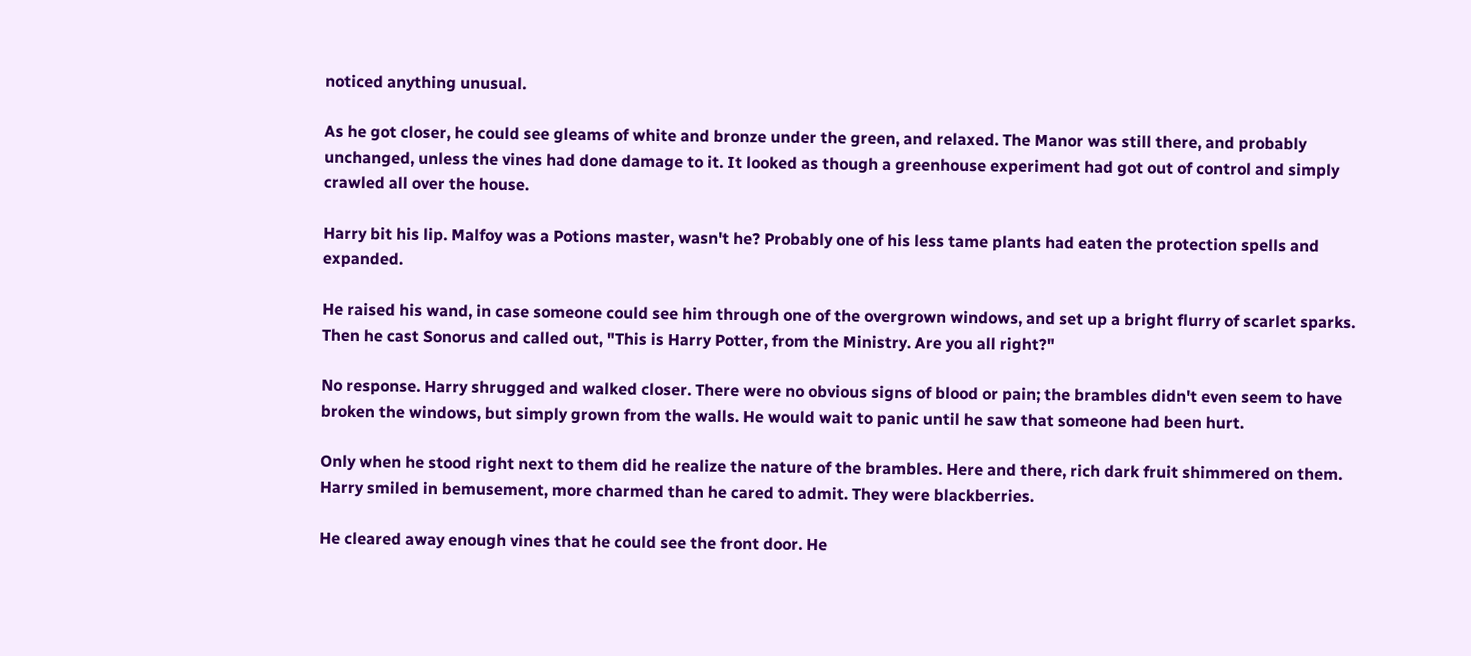noticed anything unusual.

As he got closer, he could see gleams of white and bronze under the green, and relaxed. The Manor was still there, and probably unchanged, unless the vines had done damage to it. It looked as though a greenhouse experiment had got out of control and simply crawled all over the house.

Harry bit his lip. Malfoy was a Potions master, wasn't he? Probably one of his less tame plants had eaten the protection spells and expanded.

He raised his wand, in case someone could see him through one of the overgrown windows, and set up a bright flurry of scarlet sparks. Then he cast Sonorus and called out, "This is Harry Potter, from the Ministry. Are you all right?"

No response. Harry shrugged and walked closer. There were no obvious signs of blood or pain; the brambles didn't even seem to have broken the windows, but simply grown from the walls. He would wait to panic until he saw that someone had been hurt.

Only when he stood right next to them did he realize the nature of the brambles. Here and there, rich dark fruit shimmered on them. Harry smiled in bemusement, more charmed than he cared to admit. They were blackberries.

He cleared away enough vines that he could see the front door. He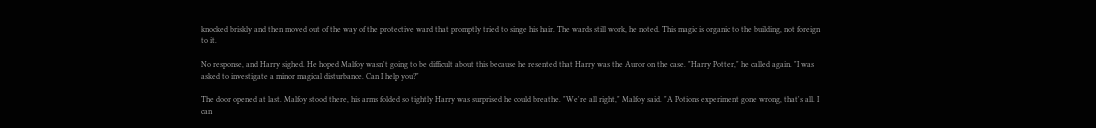knocked briskly and then moved out of the way of the protective ward that promptly tried to singe his hair. The wards still work, he noted. This magic is organic to the building, not foreign to it.

No response, and Harry sighed. He hoped Malfoy wasn't going to be difficult about this because he resented that Harry was the Auror on the case. "Harry Potter," he called again. "I was asked to investigate a minor magical disturbance. Can I help you?"

The door opened at last. Malfoy stood there, his arms folded so tightly Harry was surprised he could breathe. "We're all right," Malfoy said. "A Potions experiment gone wrong, that's all. I can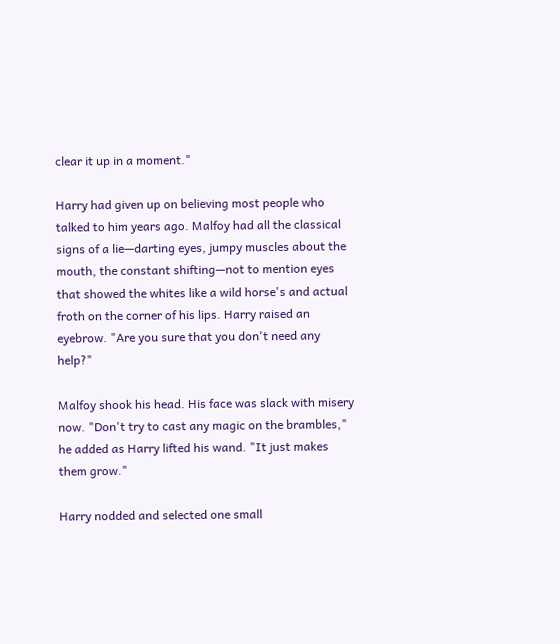clear it up in a moment."

Harry had given up on believing most people who talked to him years ago. Malfoy had all the classical signs of a lie—darting eyes, jumpy muscles about the mouth, the constant shifting—not to mention eyes that showed the whites like a wild horse's and actual froth on the corner of his lips. Harry raised an eyebrow. "Are you sure that you don't need any help?"

Malfoy shook his head. His face was slack with misery now. "Don't try to cast any magic on the brambles," he added as Harry lifted his wand. "It just makes them grow."

Harry nodded and selected one small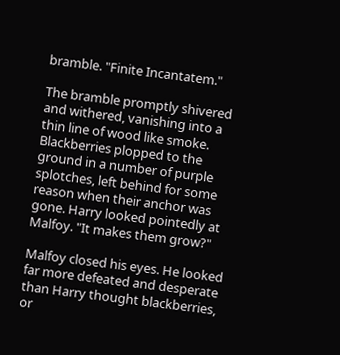bramble. "Finite Incantatem."

The bramble promptly shivered and withered, vanishing into a thin line of wood like smoke. Blackberries plopped to the ground in a number of purple splotches, left behind for some reason when their anchor was gone. Harry looked pointedly at Malfoy. "It makes them grow?"

Malfoy closed his eyes. He looked far more defeated and desperate than Harry thought blackberries, or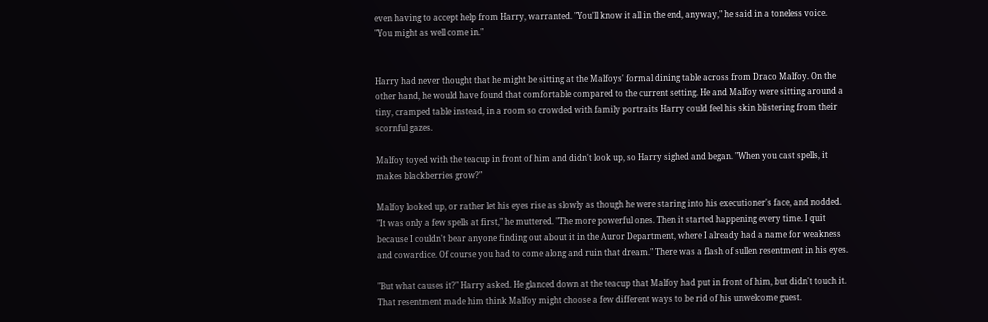even having to accept help from Harry, warranted. "You'll know it all in the end, anyway," he said in a toneless voice. "You might as well come in."


Harry had never thought that he might be sitting at the Malfoys' formal dining table across from Draco Malfoy. On the other hand, he would have found that comfortable compared to the current setting. He and Malfoy were sitting around a tiny, cramped table instead, in a room so crowded with family portraits Harry could feel his skin blistering from their scornful gazes.

Malfoy toyed with the teacup in front of him and didn't look up, so Harry sighed and began. "When you cast spells, it makes blackberries grow?"

Malfoy looked up, or rather let his eyes rise as slowly as though he were staring into his executioner's face, and nodded. "It was only a few spells at first," he muttered. "The more powerful ones. Then it started happening every time. I quit because I couldn't bear anyone finding out about it in the Auror Department, where I already had a name for weakness and cowardice. Of course you had to come along and ruin that dream." There was a flash of sullen resentment in his eyes.

"But what causes it?" Harry asked. He glanced down at the teacup that Malfoy had put in front of him, but didn't touch it. That resentment made him think Malfoy might choose a few different ways to be rid of his unwelcome guest.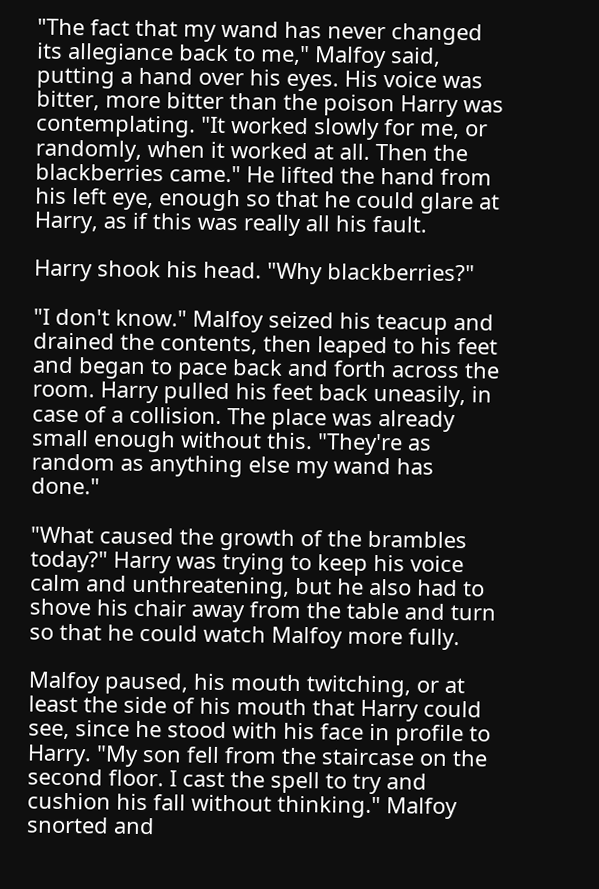"The fact that my wand has never changed its allegiance back to me," Malfoy said, putting a hand over his eyes. His voice was bitter, more bitter than the poison Harry was contemplating. "It worked slowly for me, or randomly, when it worked at all. Then the blackberries came." He lifted the hand from his left eye, enough so that he could glare at Harry, as if this was really all his fault.

Harry shook his head. "Why blackberries?"

"I don't know." Malfoy seized his teacup and drained the contents, then leaped to his feet and began to pace back and forth across the room. Harry pulled his feet back uneasily, in case of a collision. The place was already small enough without this. "They're as random as anything else my wand has done."

"What caused the growth of the brambles today?" Harry was trying to keep his voice calm and unthreatening, but he also had to shove his chair away from the table and turn so that he could watch Malfoy more fully.

Malfoy paused, his mouth twitching, or at least the side of his mouth that Harry could see, since he stood with his face in profile to Harry. "My son fell from the staircase on the second floor. I cast the spell to try and cushion his fall without thinking." Malfoy snorted and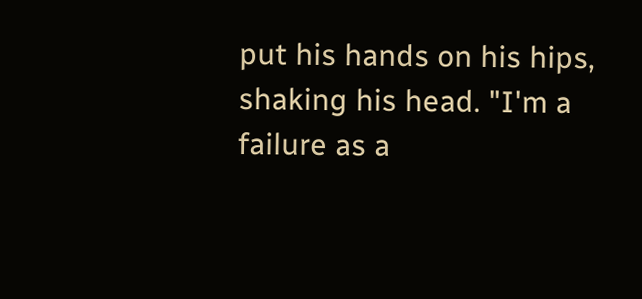put his hands on his hips, shaking his head. "I'm a failure as a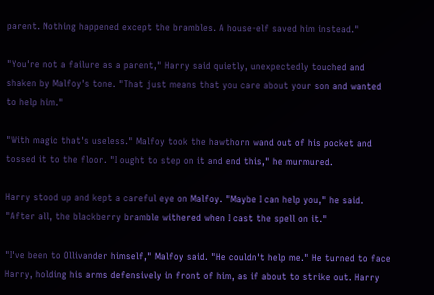parent. Nothing happened except the brambles. A house-elf saved him instead."

"You're not a failure as a parent," Harry said quietly, unexpectedly touched and shaken by Malfoy's tone. "That just means that you care about your son and wanted to help him."

"With magic that's useless." Malfoy took the hawthorn wand out of his pocket and tossed it to the floor. "I ought to step on it and end this," he murmured.

Harry stood up and kept a careful eye on Malfoy. "Maybe I can help you," he said. "After all, the blackberry bramble withered when I cast the spell on it."

"I've been to Ollivander himself," Malfoy said. "He couldn't help me." He turned to face Harry, holding his arms defensively in front of him, as if about to strike out. Harry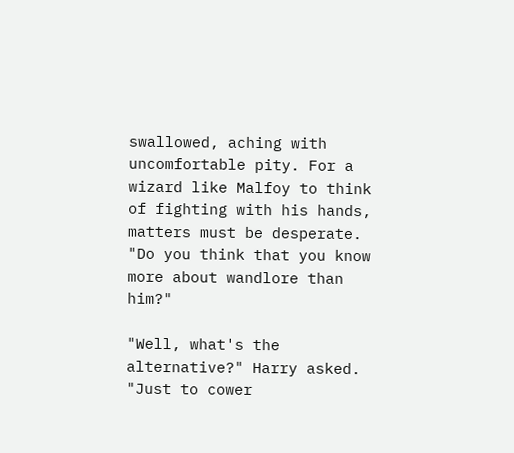swallowed, aching with uncomfortable pity. For a wizard like Malfoy to think of fighting with his hands, matters must be desperate. "Do you think that you know more about wandlore than him?"

"Well, what's the alternative?" Harry asked. "Just to cower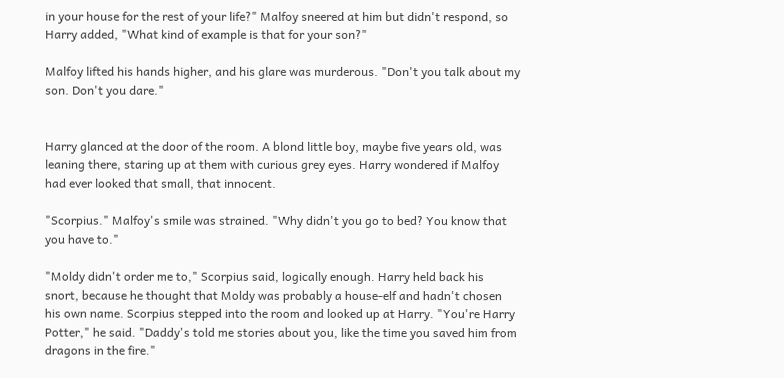in your house for the rest of your life?" Malfoy sneered at him but didn't respond, so Harry added, "What kind of example is that for your son?"

Malfoy lifted his hands higher, and his glare was murderous. "Don't you talk about my son. Don't you dare."


Harry glanced at the door of the room. A blond little boy, maybe five years old, was leaning there, staring up at them with curious grey eyes. Harry wondered if Malfoy had ever looked that small, that innocent.

"Scorpius." Malfoy's smile was strained. "Why didn't you go to bed? You know that you have to."

"Moldy didn't order me to," Scorpius said, logically enough. Harry held back his snort, because he thought that Moldy was probably a house-elf and hadn't chosen his own name. Scorpius stepped into the room and looked up at Harry. "You're Harry Potter," he said. "Daddy's told me stories about you, like the time you saved him from dragons in the fire."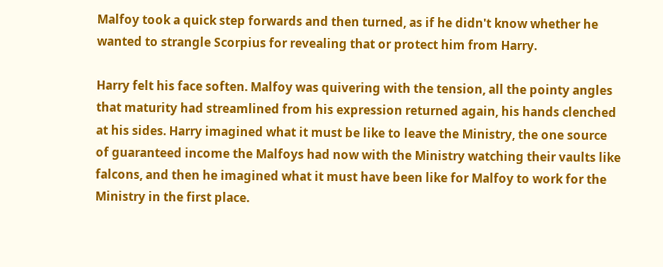Malfoy took a quick step forwards and then turned, as if he didn't know whether he wanted to strangle Scorpius for revealing that or protect him from Harry.

Harry felt his face soften. Malfoy was quivering with the tension, all the pointy angles that maturity had streamlined from his expression returned again, his hands clenched at his sides. Harry imagined what it must be like to leave the Ministry, the one source of guaranteed income the Malfoys had now with the Ministry watching their vaults like falcons, and then he imagined what it must have been like for Malfoy to work for the Ministry in the first place.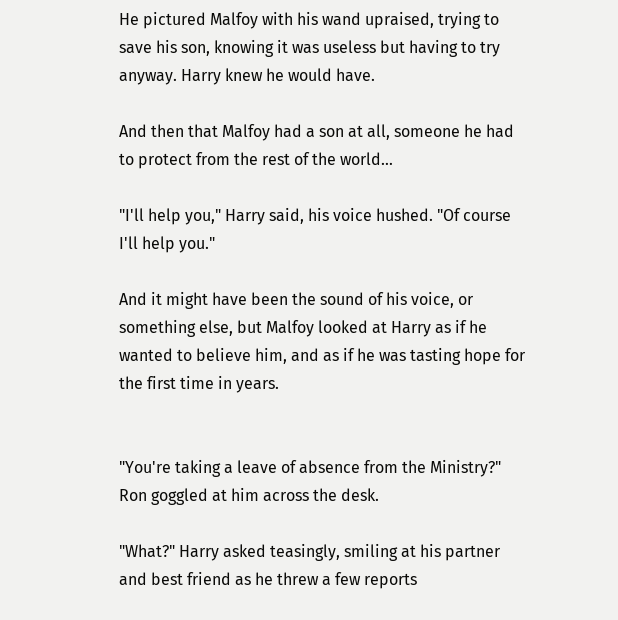He pictured Malfoy with his wand upraised, trying to save his son, knowing it was useless but having to try anyway. Harry knew he would have.

And then that Malfoy had a son at all, someone he had to protect from the rest of the world…

"I'll help you," Harry said, his voice hushed. "Of course I'll help you."

And it might have been the sound of his voice, or something else, but Malfoy looked at Harry as if he wanted to believe him, and as if he was tasting hope for the first time in years.


"You're taking a leave of absence from the Ministry?" Ron goggled at him across the desk.

"What?" Harry asked teasingly, smiling at his partner and best friend as he threw a few reports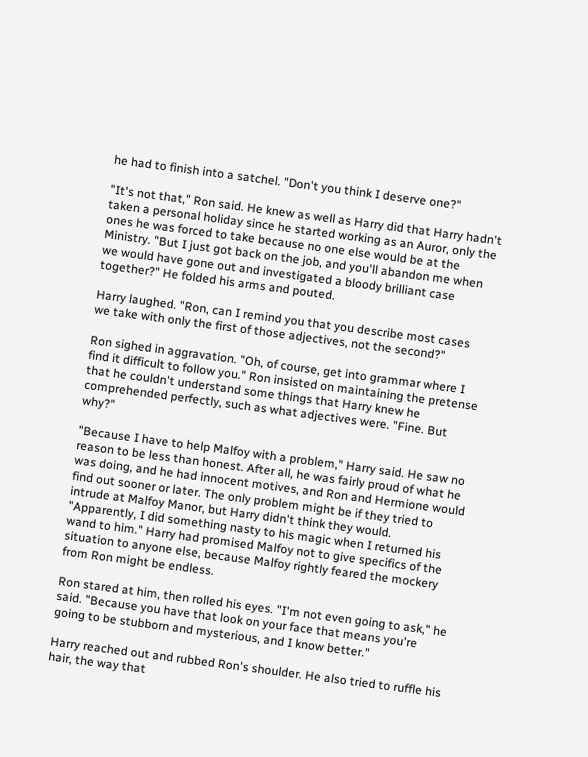he had to finish into a satchel. "Don't you think I deserve one?"

"It's not that," Ron said. He knew as well as Harry did that Harry hadn't taken a personal holiday since he started working as an Auror, only the ones he was forced to take because no one else would be at the Ministry. "But I just got back on the job, and you'll abandon me when we would have gone out and investigated a bloody brilliant case together?" He folded his arms and pouted.

Harry laughed. "Ron, can I remind you that you describe most cases we take with only the first of those adjectives, not the second?"

Ron sighed in aggravation. "Oh, of course, get into grammar where I find it difficult to follow you." Ron insisted on maintaining the pretense that he couldn't understand some things that Harry knew he comprehended perfectly, such as what adjectives were. "Fine. But why?"

"Because I have to help Malfoy with a problem," Harry said. He saw no reason to be less than honest. After all, he was fairly proud of what he was doing, and he had innocent motives, and Ron and Hermione would find out sooner or later. The only problem might be if they tried to intrude at Malfoy Manor, but Harry didn't think they would. "Apparently, I did something nasty to his magic when I returned his wand to him." Harry had promised Malfoy not to give specifics of the situation to anyone else, because Malfoy rightly feared the mockery from Ron might be endless.

Ron stared at him, then rolled his eyes. "I'm not even going to ask," he said. "Because you have that look on your face that means you're going to be stubborn and mysterious, and I know better."

Harry reached out and rubbed Ron's shoulder. He also tried to ruffle his hair, the way that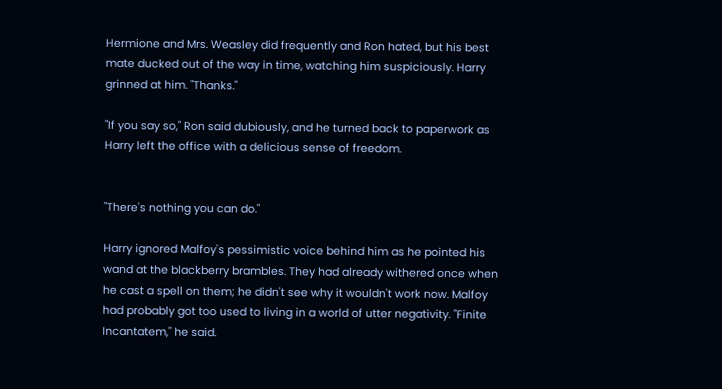Hermione and Mrs. Weasley did frequently and Ron hated, but his best mate ducked out of the way in time, watching him suspiciously. Harry grinned at him. "Thanks."

"If you say so," Ron said dubiously, and he turned back to paperwork as Harry left the office with a delicious sense of freedom.


"There's nothing you can do."

Harry ignored Malfoy's pessimistic voice behind him as he pointed his wand at the blackberry brambles. They had already withered once when he cast a spell on them; he didn't see why it wouldn't work now. Malfoy had probably got too used to living in a world of utter negativity. "Finite Incantatem," he said.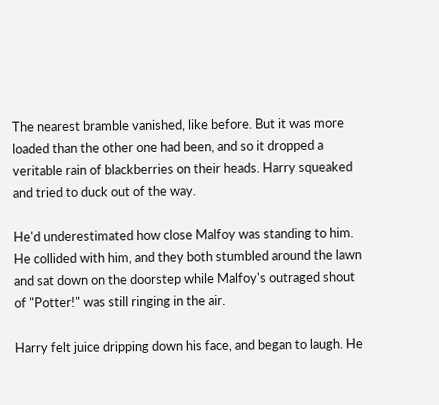The nearest bramble vanished, like before. But it was more loaded than the other one had been, and so it dropped a veritable rain of blackberries on their heads. Harry squeaked and tried to duck out of the way.

He'd underestimated how close Malfoy was standing to him. He collided with him, and they both stumbled around the lawn and sat down on the doorstep while Malfoy's outraged shout of "Potter!" was still ringing in the air.

Harry felt juice dripping down his face, and began to laugh. He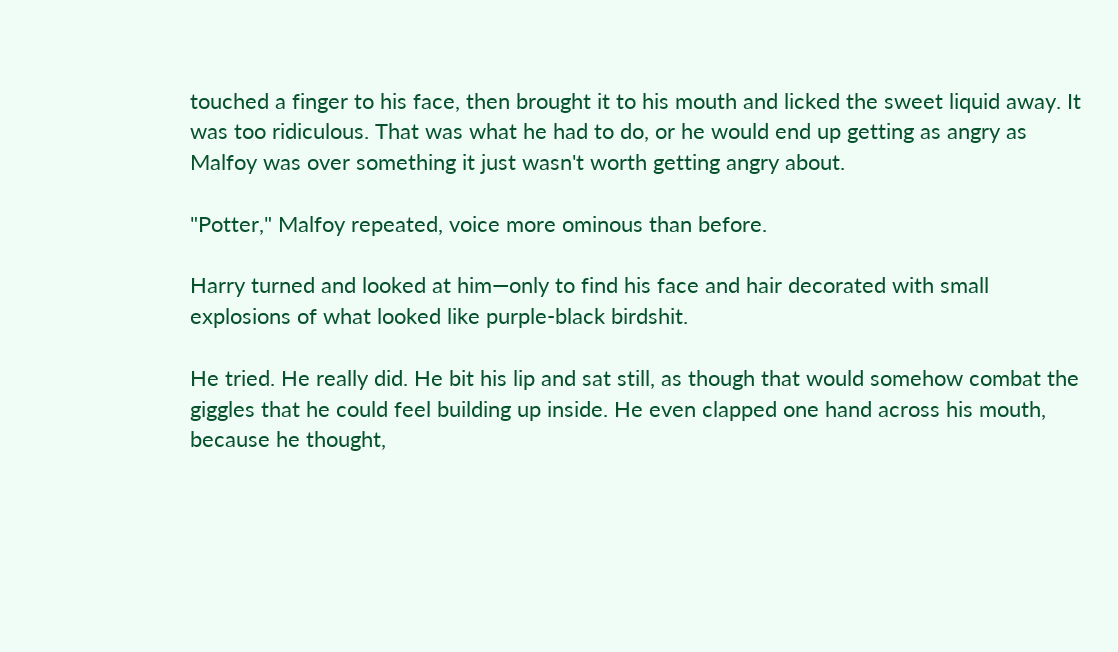touched a finger to his face, then brought it to his mouth and licked the sweet liquid away. It was too ridiculous. That was what he had to do, or he would end up getting as angry as Malfoy was over something it just wasn't worth getting angry about.

"Potter," Malfoy repeated, voice more ominous than before.

Harry turned and looked at him—only to find his face and hair decorated with small explosions of what looked like purple-black birdshit.

He tried. He really did. He bit his lip and sat still, as though that would somehow combat the giggles that he could feel building up inside. He even clapped one hand across his mouth, because he thought,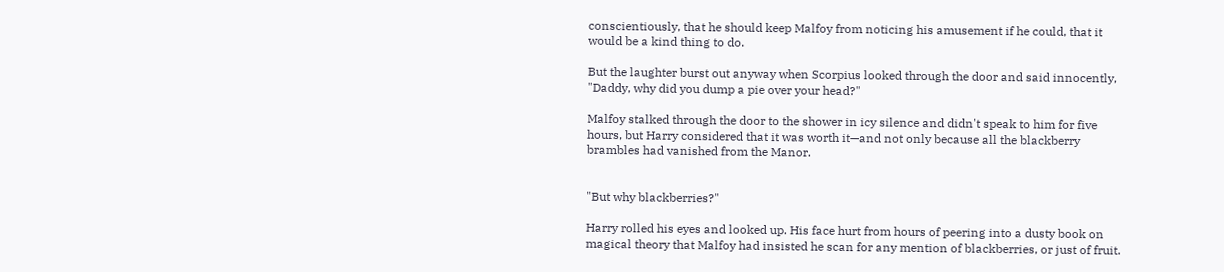conscientiously, that he should keep Malfoy from noticing his amusement if he could, that it would be a kind thing to do.

But the laughter burst out anyway when Scorpius looked through the door and said innocently, "Daddy, why did you dump a pie over your head?"

Malfoy stalked through the door to the shower in icy silence and didn't speak to him for five hours, but Harry considered that it was worth it—and not only because all the blackberry brambles had vanished from the Manor.


"But why blackberries?"

Harry rolled his eyes and looked up. His face hurt from hours of peering into a dusty book on magical theory that Malfoy had insisted he scan for any mention of blackberries, or just of fruit.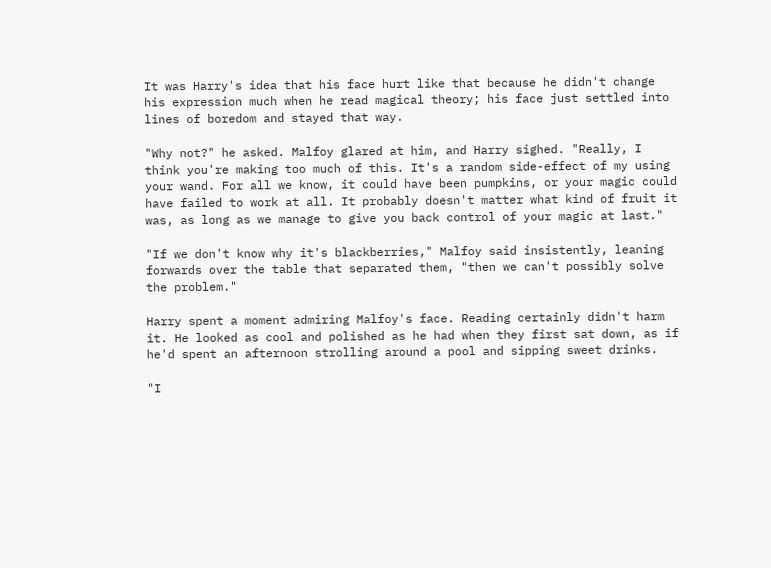It was Harry's idea that his face hurt like that because he didn't change his expression much when he read magical theory; his face just settled into lines of boredom and stayed that way.

"Why not?" he asked. Malfoy glared at him, and Harry sighed. "Really, I think you're making too much of this. It's a random side-effect of my using your wand. For all we know, it could have been pumpkins, or your magic could have failed to work at all. It probably doesn't matter what kind of fruit it was, as long as we manage to give you back control of your magic at last."

"If we don't know why it's blackberries," Malfoy said insistently, leaning forwards over the table that separated them, "then we can't possibly solve the problem."

Harry spent a moment admiring Malfoy's face. Reading certainly didn't harm it. He looked as cool and polished as he had when they first sat down, as if he'd spent an afternoon strolling around a pool and sipping sweet drinks.

"I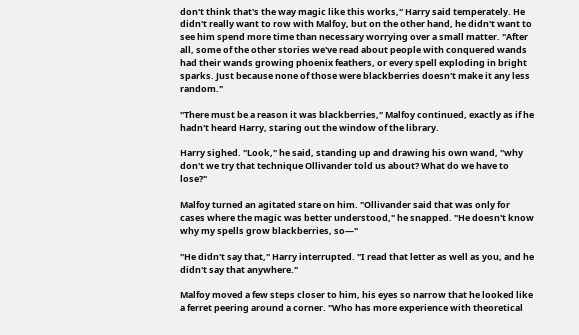don't think that's the way magic like this works," Harry said temperately. He didn't really want to row with Malfoy, but on the other hand, he didn't want to see him spend more time than necessary worrying over a small matter. "After all, some of the other stories we've read about people with conquered wands had their wands growing phoenix feathers, or every spell exploding in bright sparks. Just because none of those were blackberries doesn't make it any less random."

"There must be a reason it was blackberries," Malfoy continued, exactly as if he hadn't heard Harry, staring out the window of the library.

Harry sighed. "Look," he said, standing up and drawing his own wand, "why don't we try that technique Ollivander told us about? What do we have to lose?"

Malfoy turned an agitated stare on him. "Ollivander said that was only for cases where the magic was better understood," he snapped. "He doesn't know why my spells grow blackberries, so—"

"He didn't say that," Harry interrupted. "I read that letter as well as you, and he didn't say that anywhere."

Malfoy moved a few steps closer to him, his eyes so narrow that he looked like a ferret peering around a corner. "Who has more experience with theoretical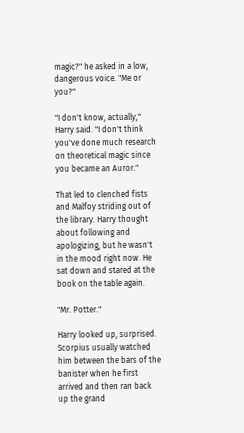magic?" he asked in a low, dangerous voice. "Me or you?"

"I don't know, actually," Harry said. "I don't think you've done much research on theoretical magic since you became an Auror."

That led to clenched fists and Malfoy striding out of the library. Harry thought about following and apologizing, but he wasn't in the mood right now. He sat down and stared at the book on the table again.

"Mr. Potter."

Harry looked up, surprised. Scorpius usually watched him between the bars of the banister when he first arrived and then ran back up the grand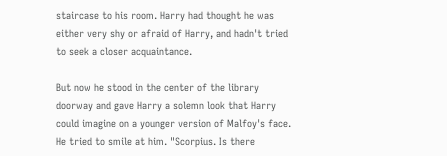staircase to his room. Harry had thought he was either very shy or afraid of Harry, and hadn't tried to seek a closer acquaintance.

But now he stood in the center of the library doorway and gave Harry a solemn look that Harry could imagine on a younger version of Malfoy's face. He tried to smile at him. "Scorpius. Is there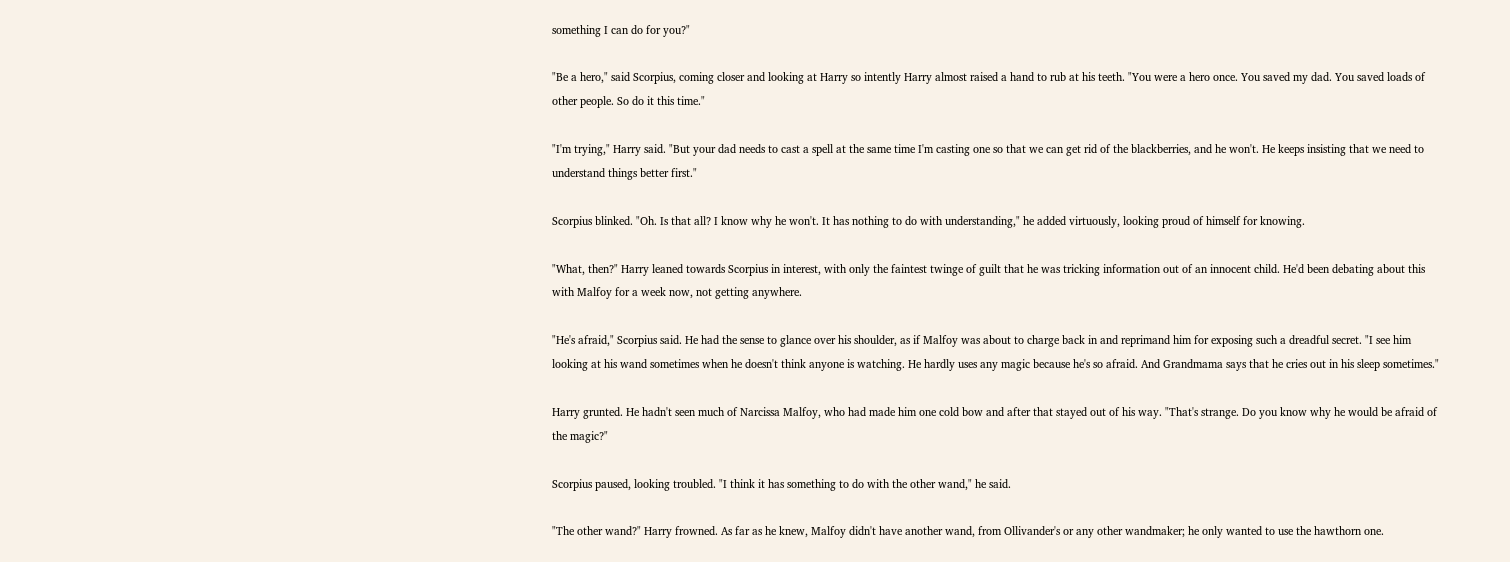something I can do for you?"

"Be a hero," said Scorpius, coming closer and looking at Harry so intently Harry almost raised a hand to rub at his teeth. "You were a hero once. You saved my dad. You saved loads of other people. So do it this time."

"I'm trying," Harry said. "But your dad needs to cast a spell at the same time I'm casting one so that we can get rid of the blackberries, and he won't. He keeps insisting that we need to understand things better first."

Scorpius blinked. "Oh. Is that all? I know why he won't. It has nothing to do with understanding," he added virtuously, looking proud of himself for knowing.

"What, then?" Harry leaned towards Scorpius in interest, with only the faintest twinge of guilt that he was tricking information out of an innocent child. He'd been debating about this with Malfoy for a week now, not getting anywhere.

"He's afraid," Scorpius said. He had the sense to glance over his shoulder, as if Malfoy was about to charge back in and reprimand him for exposing such a dreadful secret. "I see him looking at his wand sometimes when he doesn't think anyone is watching. He hardly uses any magic because he's so afraid. And Grandmama says that he cries out in his sleep sometimes."

Harry grunted. He hadn't seen much of Narcissa Malfoy, who had made him one cold bow and after that stayed out of his way. "That's strange. Do you know why he would be afraid of the magic?"

Scorpius paused, looking troubled. "I think it has something to do with the other wand," he said.

"The other wand?" Harry frowned. As far as he knew, Malfoy didn't have another wand, from Ollivander's or any other wandmaker; he only wanted to use the hawthorn one.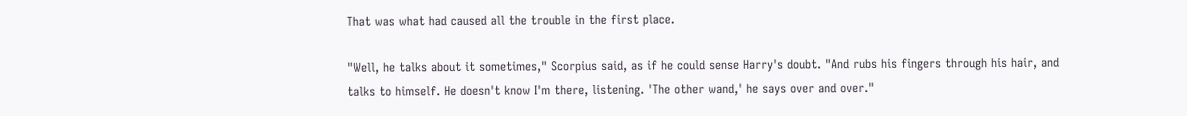That was what had caused all the trouble in the first place.

"Well, he talks about it sometimes," Scorpius said, as if he could sense Harry's doubt. "And rubs his fingers through his hair, and talks to himself. He doesn't know I'm there, listening. 'The other wand,' he says over and over."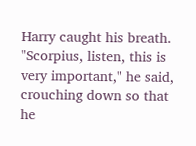Harry caught his breath. "Scorpius, listen, this is very important," he said, crouching down so that he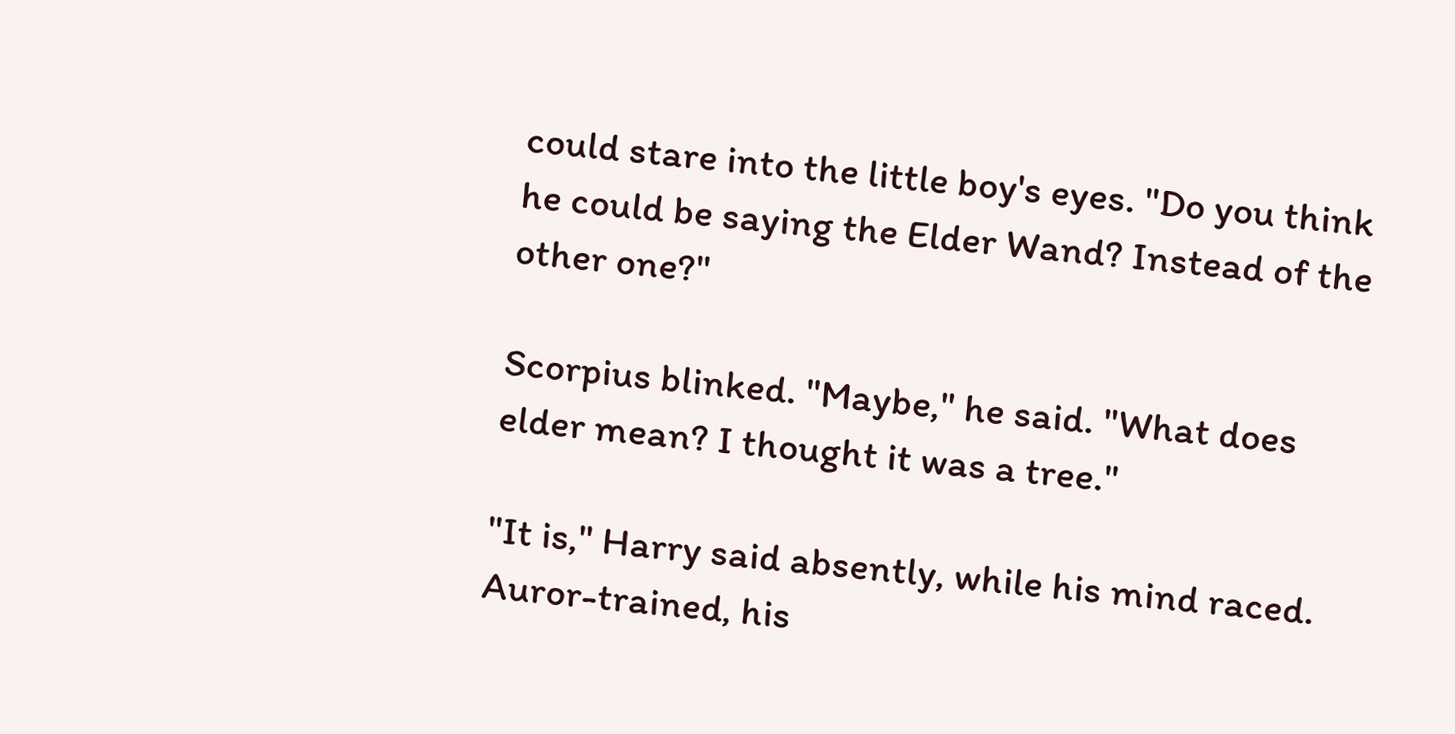could stare into the little boy's eyes. "Do you think he could be saying the Elder Wand? Instead of the other one?"

Scorpius blinked. "Maybe," he said. "What does elder mean? I thought it was a tree."

"It is," Harry said absently, while his mind raced. Auror-trained, his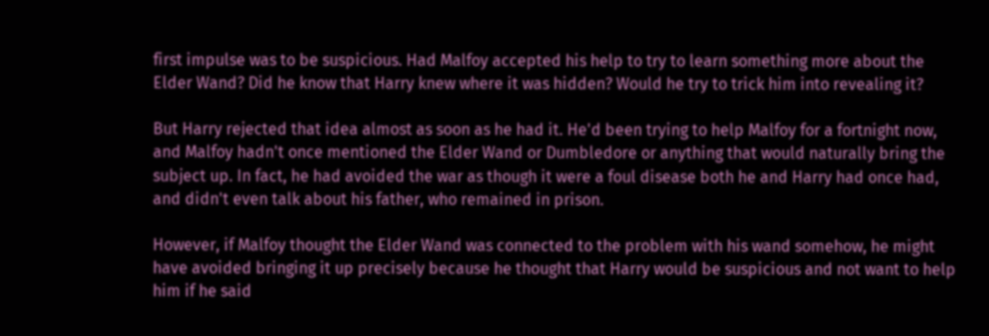first impulse was to be suspicious. Had Malfoy accepted his help to try to learn something more about the Elder Wand? Did he know that Harry knew where it was hidden? Would he try to trick him into revealing it?

But Harry rejected that idea almost as soon as he had it. He'd been trying to help Malfoy for a fortnight now, and Malfoy hadn't once mentioned the Elder Wand or Dumbledore or anything that would naturally bring the subject up. In fact, he had avoided the war as though it were a foul disease both he and Harry had once had, and didn't even talk about his father, who remained in prison.

However, if Malfoy thought the Elder Wand was connected to the problem with his wand somehow, he might have avoided bringing it up precisely because he thought that Harry would be suspicious and not want to help him if he said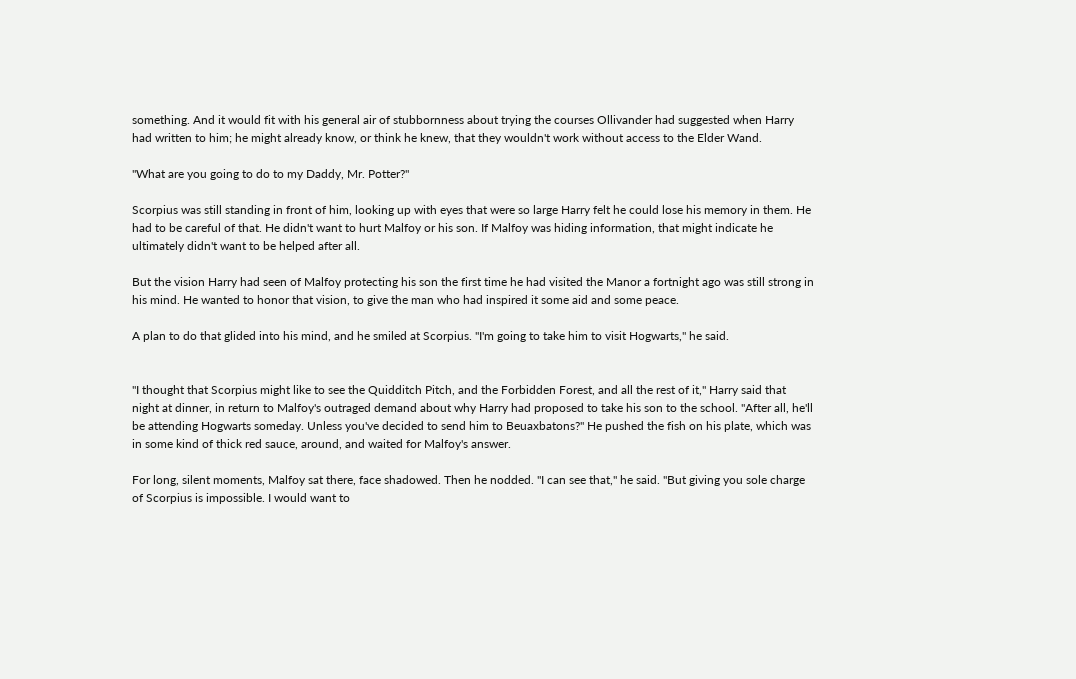something. And it would fit with his general air of stubbornness about trying the courses Ollivander had suggested when Harry had written to him; he might already know, or think he knew, that they wouldn't work without access to the Elder Wand.

"What are you going to do to my Daddy, Mr. Potter?"

Scorpius was still standing in front of him, looking up with eyes that were so large Harry felt he could lose his memory in them. He had to be careful of that. He didn't want to hurt Malfoy or his son. If Malfoy was hiding information, that might indicate he ultimately didn't want to be helped after all.

But the vision Harry had seen of Malfoy protecting his son the first time he had visited the Manor a fortnight ago was still strong in his mind. He wanted to honor that vision, to give the man who had inspired it some aid and some peace.

A plan to do that glided into his mind, and he smiled at Scorpius. "I'm going to take him to visit Hogwarts," he said.


"I thought that Scorpius might like to see the Quidditch Pitch, and the Forbidden Forest, and all the rest of it," Harry said that night at dinner, in return to Malfoy's outraged demand about why Harry had proposed to take his son to the school. "After all, he'll be attending Hogwarts someday. Unless you've decided to send him to Beuaxbatons?" He pushed the fish on his plate, which was in some kind of thick red sauce, around, and waited for Malfoy's answer.

For long, silent moments, Malfoy sat there, face shadowed. Then he nodded. "I can see that," he said. "But giving you sole charge of Scorpius is impossible. I would want to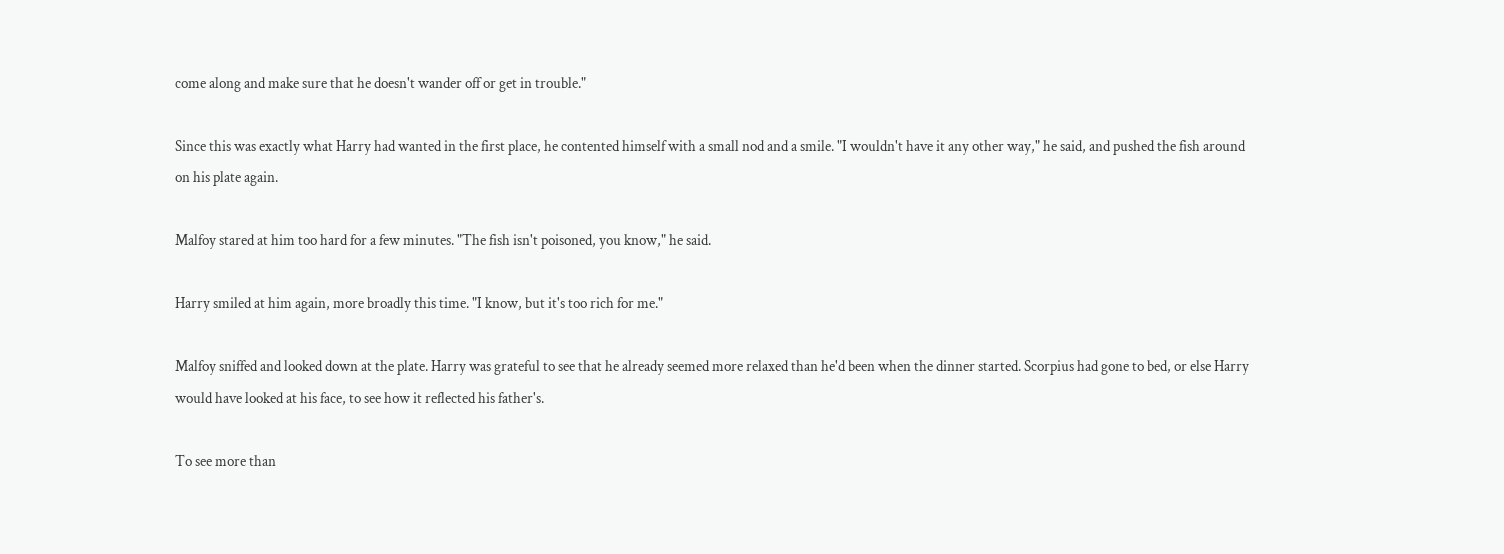come along and make sure that he doesn't wander off or get in trouble."

Since this was exactly what Harry had wanted in the first place, he contented himself with a small nod and a smile. "I wouldn't have it any other way," he said, and pushed the fish around on his plate again.

Malfoy stared at him too hard for a few minutes. "The fish isn't poisoned, you know," he said.

Harry smiled at him again, more broadly this time. "I know, but it's too rich for me."

Malfoy sniffed and looked down at the plate. Harry was grateful to see that he already seemed more relaxed than he'd been when the dinner started. Scorpius had gone to bed, or else Harry would have looked at his face, to see how it reflected his father's.

To see more than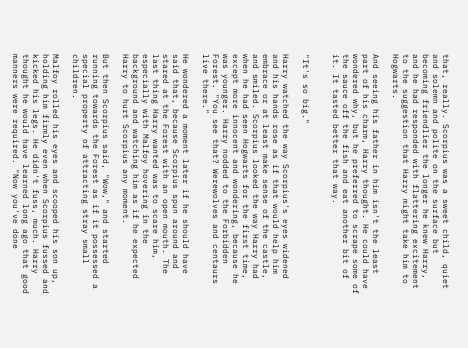that, really. Scorpius was a sweet child, quiet and solemn and polite on the surface but becoming friendlier the longer he knew Harry, and he had responded with flattering excitement to the suggestion that Harry might take him to Hogwarts.

And seeing his father in him isn't the least part of his charm, Harry thought. He could have wondered why, but he preferred to scrape some of the sauce off the fish and eat another bit of it. It tasted better that way.


"It's so big."

Harry watched the way Scorpius's eyes widened and his hands rose as if that would help him embrace or at least make sense of the castle, and smiled. Scorpius looked the way Harry had when he had seen Hogwarts for the first time, except more innocent and wondering, because he was younger. Harry nodded to the Forbidden Forest. "You see that? Werewolves and centaurs live there."

He wondered a moment later if he should have said that, because Scorpius spun around and stared at the Forest with an open mouth. The last thing Harry wanted was to scare him, especially with Malfoy hovering in the background and watching him as if he expected Harry to hurt Scorpius any moment.

But then Scorpius said, "Wow," and started running towards the Forest as if it possessed a special property of attracting stray small children.

Malfoy rolled his eyes and scooped his son up, holding him firmly even when Scorpius fussed and kicked his legs. He didn't fuss, much. Harry thought he would have learned long ago that good manners were required. "Now you've done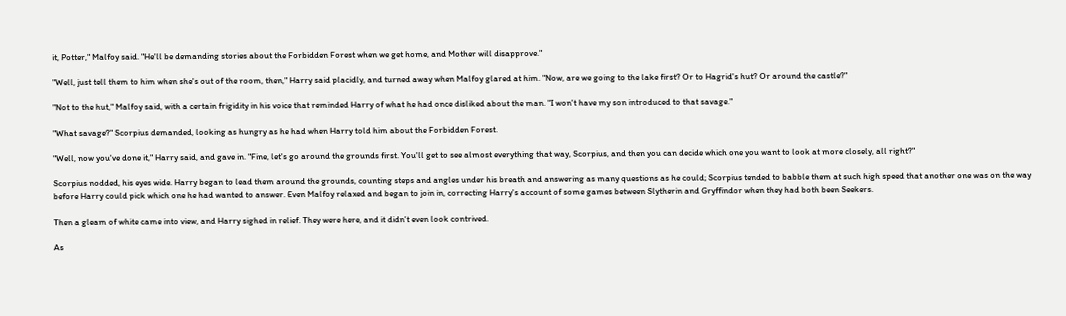it, Potter," Malfoy said. "He'll be demanding stories about the Forbidden Forest when we get home, and Mother will disapprove."

"Well, just tell them to him when she's out of the room, then," Harry said placidly, and turned away when Malfoy glared at him. "Now, are we going to the lake first? Or to Hagrid's hut? Or around the castle?"

"Not to the hut," Malfoy said, with a certain frigidity in his voice that reminded Harry of what he had once disliked about the man. "I won't have my son introduced to that savage."

"What savage?" Scorpius demanded, looking as hungry as he had when Harry told him about the Forbidden Forest.

"Well, now you've done it," Harry said, and gave in. "Fine, let's go around the grounds first. You'll get to see almost everything that way, Scorpius, and then you can decide which one you want to look at more closely, all right?"

Scorpius nodded, his eyes wide. Harry began to lead them around the grounds, counting steps and angles under his breath and answering as many questions as he could; Scorpius tended to babble them at such high speed that another one was on the way before Harry could pick which one he had wanted to answer. Even Malfoy relaxed and began to join in, correcting Harry's account of some games between Slytherin and Gryffindor when they had both been Seekers.

Then a gleam of white came into view, and Harry sighed in relief. They were here, and it didn't even look contrived.

As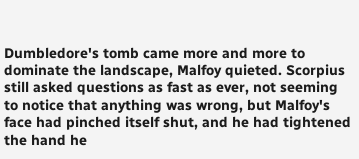Dumbledore's tomb came more and more to dominate the landscape, Malfoy quieted. Scorpius still asked questions as fast as ever, not seeming to notice that anything was wrong, but Malfoy's face had pinched itself shut, and he had tightened the hand he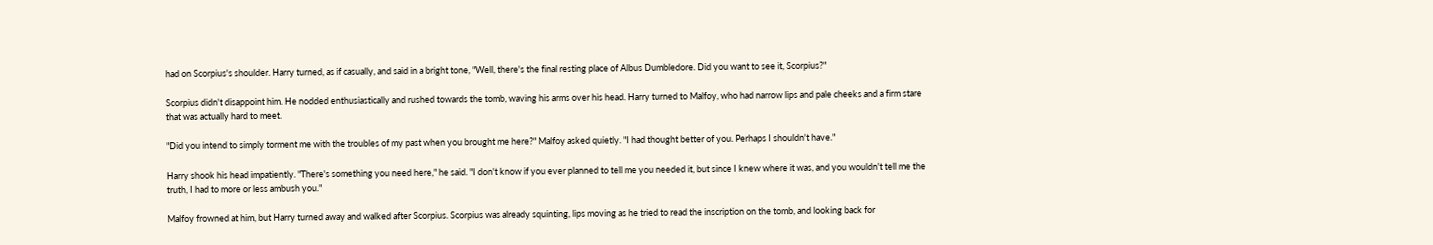had on Scorpius's shoulder. Harry turned, as if casually, and said in a bright tone, "Well, there's the final resting place of Albus Dumbledore. Did you want to see it, Scorpius?"

Scorpius didn't disappoint him. He nodded enthusiastically and rushed towards the tomb, waving his arms over his head. Harry turned to Malfoy, who had narrow lips and pale cheeks and a firm stare that was actually hard to meet.

"Did you intend to simply torment me with the troubles of my past when you brought me here?" Malfoy asked quietly. "I had thought better of you. Perhaps I shouldn't have."

Harry shook his head impatiently. "There's something you need here," he said. "I don't know if you ever planned to tell me you needed it, but since I knew where it was, and you wouldn't tell me the truth, I had to more or less ambush you."

Malfoy frowned at him, but Harry turned away and walked after Scorpius. Scorpius was already squinting, lips moving as he tried to read the inscription on the tomb, and looking back for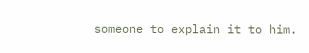someone to explain it to him.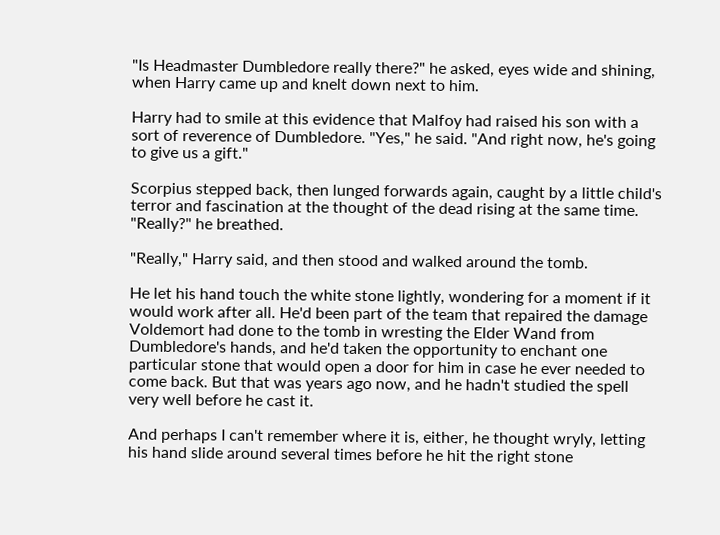"Is Headmaster Dumbledore really there?" he asked, eyes wide and shining, when Harry came up and knelt down next to him.

Harry had to smile at this evidence that Malfoy had raised his son with a sort of reverence of Dumbledore. "Yes," he said. "And right now, he's going to give us a gift."

Scorpius stepped back, then lunged forwards again, caught by a little child's terror and fascination at the thought of the dead rising at the same time. "Really?" he breathed.

"Really," Harry said, and then stood and walked around the tomb.

He let his hand touch the white stone lightly, wondering for a moment if it would work after all. He'd been part of the team that repaired the damage Voldemort had done to the tomb in wresting the Elder Wand from Dumbledore's hands, and he'd taken the opportunity to enchant one particular stone that would open a door for him in case he ever needed to come back. But that was years ago now, and he hadn't studied the spell very well before he cast it.

And perhaps I can't remember where it is, either, he thought wryly, letting his hand slide around several times before he hit the right stone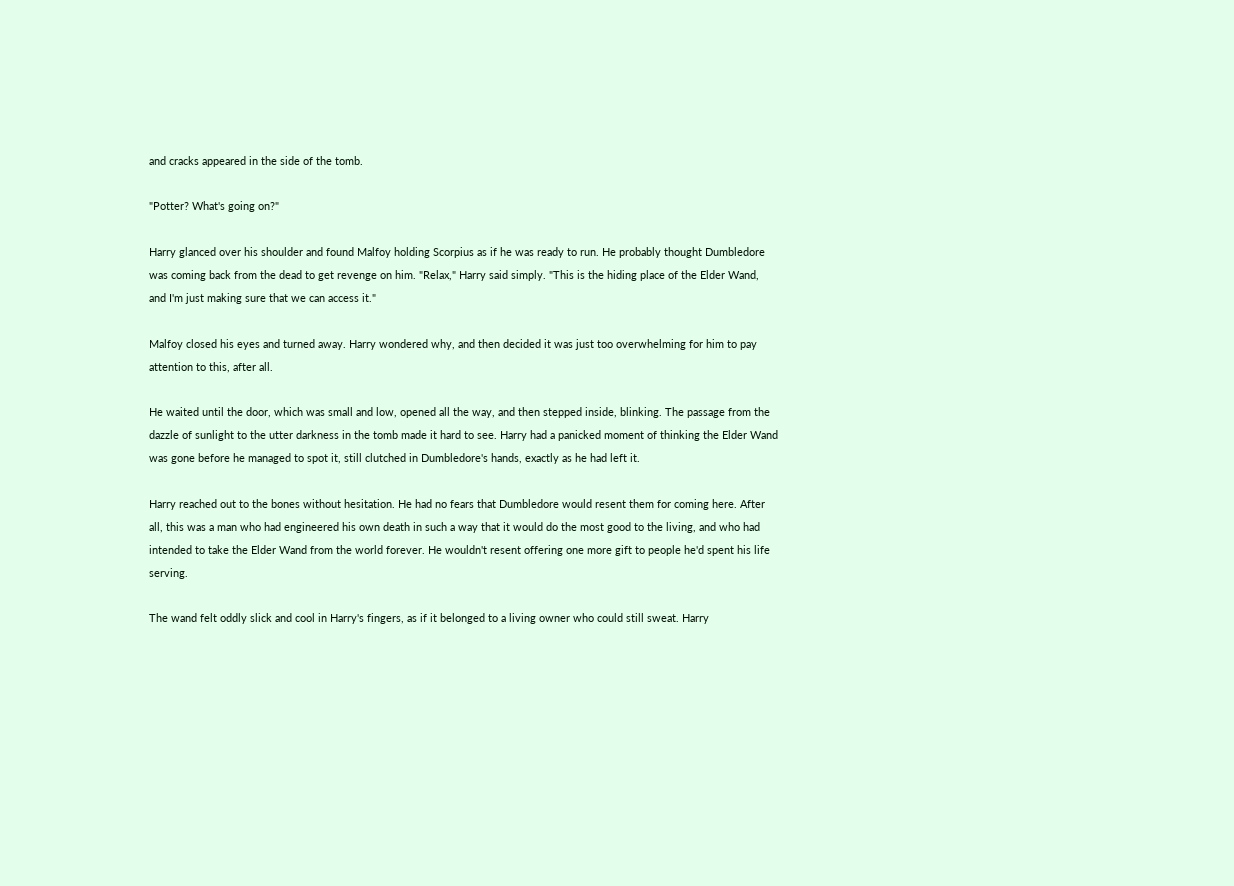and cracks appeared in the side of the tomb.

"Potter? What's going on?"

Harry glanced over his shoulder and found Malfoy holding Scorpius as if he was ready to run. He probably thought Dumbledore was coming back from the dead to get revenge on him. "Relax," Harry said simply. "This is the hiding place of the Elder Wand, and I'm just making sure that we can access it."

Malfoy closed his eyes and turned away. Harry wondered why, and then decided it was just too overwhelming for him to pay attention to this, after all.

He waited until the door, which was small and low, opened all the way, and then stepped inside, blinking. The passage from the dazzle of sunlight to the utter darkness in the tomb made it hard to see. Harry had a panicked moment of thinking the Elder Wand was gone before he managed to spot it, still clutched in Dumbledore's hands, exactly as he had left it.

Harry reached out to the bones without hesitation. He had no fears that Dumbledore would resent them for coming here. After all, this was a man who had engineered his own death in such a way that it would do the most good to the living, and who had intended to take the Elder Wand from the world forever. He wouldn't resent offering one more gift to people he'd spent his life serving.

The wand felt oddly slick and cool in Harry's fingers, as if it belonged to a living owner who could still sweat. Harry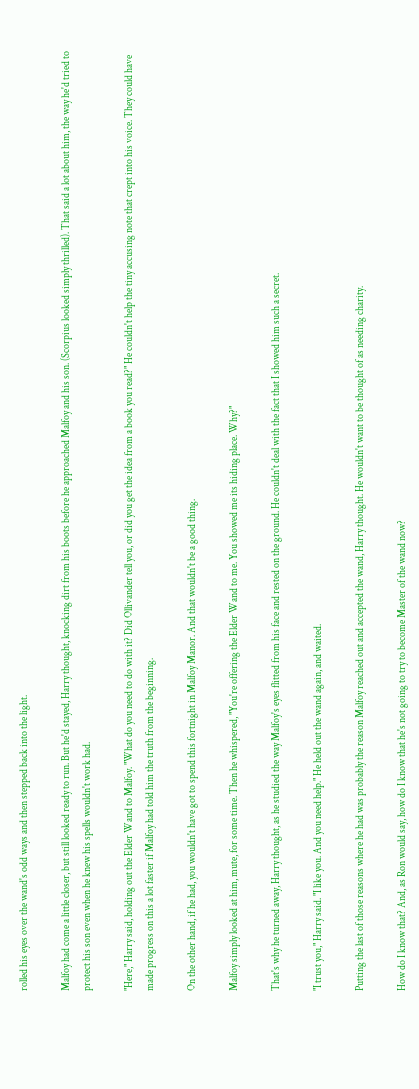rolled his eyes over the wand's odd ways and then stepped back into the light.

Malfoy had come a little closer, but still looked ready to run. But he'd stayed, Harry thought, knocking dirt from his boots before he approached Malfoy and his son. (Scorpius looked simply thrilled). That said a lot about him, the way he'd tried to protect his son even when he knew his spells wouldn't work had.

"Here," Harry said, holding out the Elder Wand to Malfoy. "What do you need to do with it? Did Ollivander tell you, or did you get the idea from a book you read?" He couldn't help the tiny accusing note that crept into his voice. They could have made progress on this a lot faster if Malfoy had told him the truth from the beginning.

On the other hand, if he had, you wouldn't have got to spend this fortnight in Malfoy Manor. And that wouldn't be a good thing.

Malfoy simply looked at him, mute, for some time. Then he whispered, "You're offering the Elder Wand to me. You showed me its hiding place. Why?"

That's why he turned away, Harry thought, as he studied the way Malfoy's eyes flitted from his face and rested on the ground. He couldn't deal with the fact that I showed him such a secret.

"I trust you," Harry said. "I like you. And you need help." He held out the wand again, and waited.

Putting the last of those reasons where he had was probably the reason Malfoy reached out and accepted the wand, Harry thought. He wouldn't want to be thought of as needing charity.

How do I know that? And, as Ron would say, how do I know that he's not going to try to become Master of the wand now?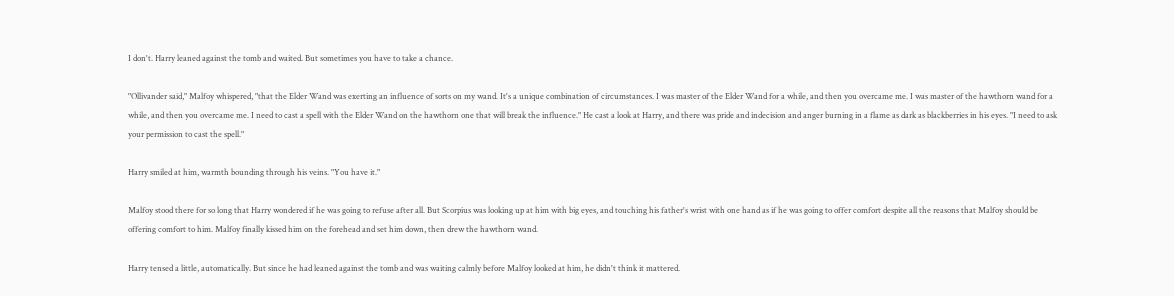I don't. Harry leaned against the tomb and waited. But sometimes you have to take a chance.

"Ollivander said," Malfoy whispered, "that the Elder Wand was exerting an influence of sorts on my wand. It's a unique combination of circumstances. I was master of the Elder Wand for a while, and then you overcame me. I was master of the hawthorn wand for a while, and then you overcame me. I need to cast a spell with the Elder Wand on the hawthorn one that will break the influence." He cast a look at Harry, and there was pride and indecision and anger burning in a flame as dark as blackberries in his eyes. "I need to ask your permission to cast the spell."

Harry smiled at him, warmth bounding through his veins. "You have it."

Malfoy stood there for so long that Harry wondered if he was going to refuse after all. But Scorpius was looking up at him with big eyes, and touching his father's wrist with one hand as if he was going to offer comfort despite all the reasons that Malfoy should be offering comfort to him. Malfoy finally kissed him on the forehead and set him down, then drew the hawthorn wand.

Harry tensed a little, automatically. But since he had leaned against the tomb and was waiting calmly before Malfoy looked at him, he didn't think it mattered.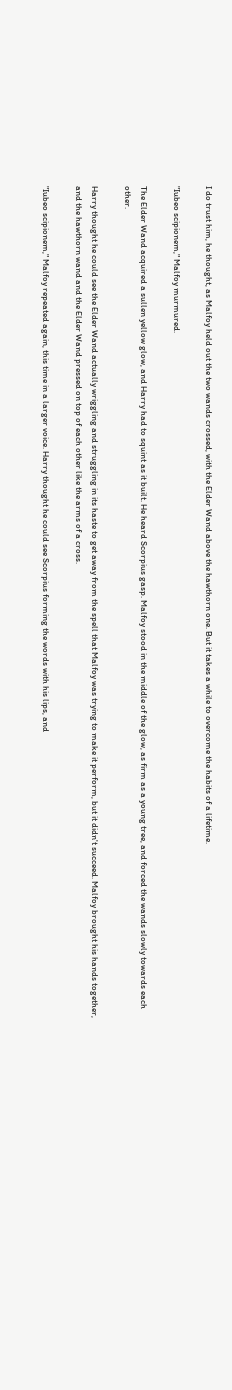I do trust him, he thought, as Malfoy held out the two wands crossed, with the Elder Wand above the hawthorn one. But it takes a while to overcome the habits of a lifetime.

"Iubeo scipionem," Malfoy murmured.

The Elder Wand acquired a sullen yellow glow, and Harry had to squint as it built. He heard Scorpius gasp. Malfoy stood in the middle of the glow, as firm as a young tree, and forced the wands slowly towards each other.

Harry thought he could see the Elder Wand actually wriggling and struggling in its haste to get away from the spell that Malfoy was trying to make it perform, but it didn't succeed. Malfoy brought his hands together, and the hawthorn wand and the Elder Wand pressed on top of each other like the arms of a cross.

"Iubeo scipionem," Malfoy repeated again, this time in a larger voice. Harry thought he could see Scorpius forming the words with his lips, and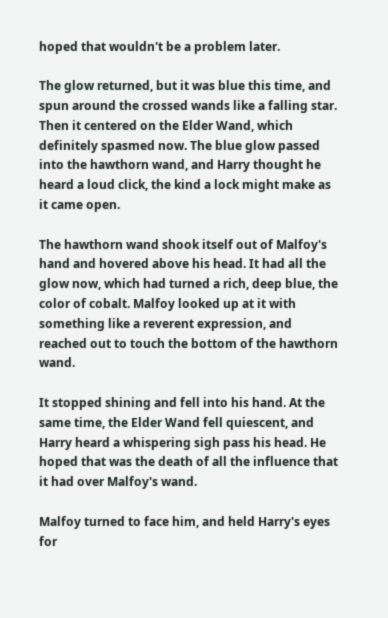hoped that wouldn't be a problem later.

The glow returned, but it was blue this time, and spun around the crossed wands like a falling star. Then it centered on the Elder Wand, which definitely spasmed now. The blue glow passed into the hawthorn wand, and Harry thought he heard a loud click, the kind a lock might make as it came open.

The hawthorn wand shook itself out of Malfoy's hand and hovered above his head. It had all the glow now, which had turned a rich, deep blue, the color of cobalt. Malfoy looked up at it with something like a reverent expression, and reached out to touch the bottom of the hawthorn wand.

It stopped shining and fell into his hand. At the same time, the Elder Wand fell quiescent, and Harry heard a whispering sigh pass his head. He hoped that was the death of all the influence that it had over Malfoy's wand.

Malfoy turned to face him, and held Harry's eyes for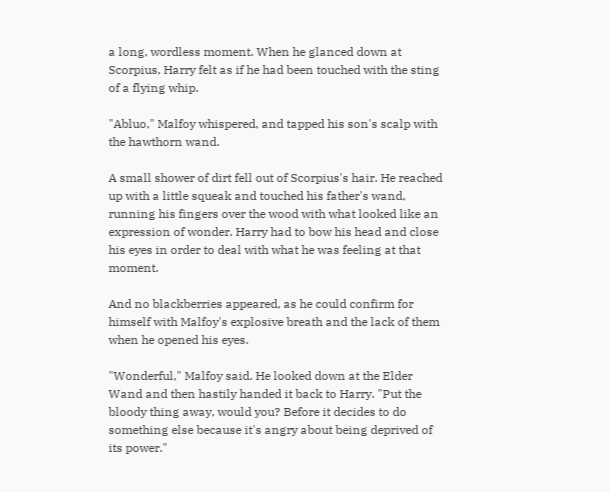a long, wordless moment. When he glanced down at Scorpius, Harry felt as if he had been touched with the sting of a flying whip.

"Abluo," Malfoy whispered, and tapped his son's scalp with the hawthorn wand.

A small shower of dirt fell out of Scorpius's hair. He reached up with a little squeak and touched his father's wand, running his fingers over the wood with what looked like an expression of wonder. Harry had to bow his head and close his eyes in order to deal with what he was feeling at that moment.

And no blackberries appeared, as he could confirm for himself with Malfoy's explosive breath and the lack of them when he opened his eyes.

"Wonderful," Malfoy said. He looked down at the Elder Wand and then hastily handed it back to Harry. "Put the bloody thing away, would you? Before it decides to do something else because it's angry about being deprived of its power."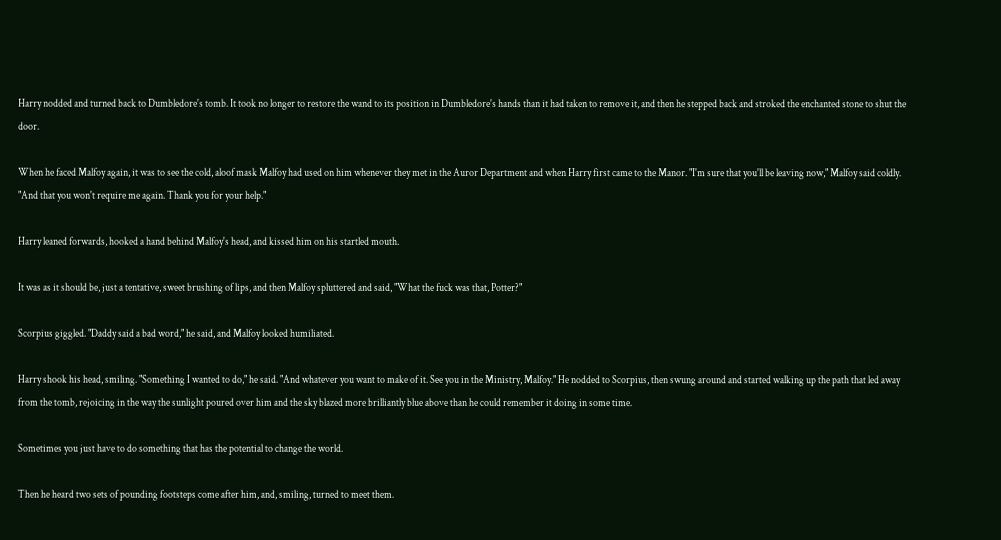Harry nodded and turned back to Dumbledore's tomb. It took no longer to restore the wand to its position in Dumbledore's hands than it had taken to remove it, and then he stepped back and stroked the enchanted stone to shut the door.

When he faced Malfoy again, it was to see the cold, aloof mask Malfoy had used on him whenever they met in the Auror Department and when Harry first came to the Manor. "I'm sure that you'll be leaving now," Malfoy said coldly. "And that you won't require me again. Thank you for your help."

Harry leaned forwards, hooked a hand behind Malfoy's head, and kissed him on his startled mouth.

It was as it should be, just a tentative, sweet brushing of lips, and then Malfoy spluttered and said, "What the fuck was that, Potter?"

Scorpius giggled. "Daddy said a bad word," he said, and Malfoy looked humiliated.

Harry shook his head, smiling. "Something I wanted to do," he said. "And whatever you want to make of it. See you in the Ministry, Malfoy." He nodded to Scorpius, then swung around and started walking up the path that led away from the tomb, rejoicing in the way the sunlight poured over him and the sky blazed more brilliantly blue above than he could remember it doing in some time.

Sometimes you just have to do something that has the potential to change the world.

Then he heard two sets of pounding footsteps come after him, and, smiling, turned to meet them.